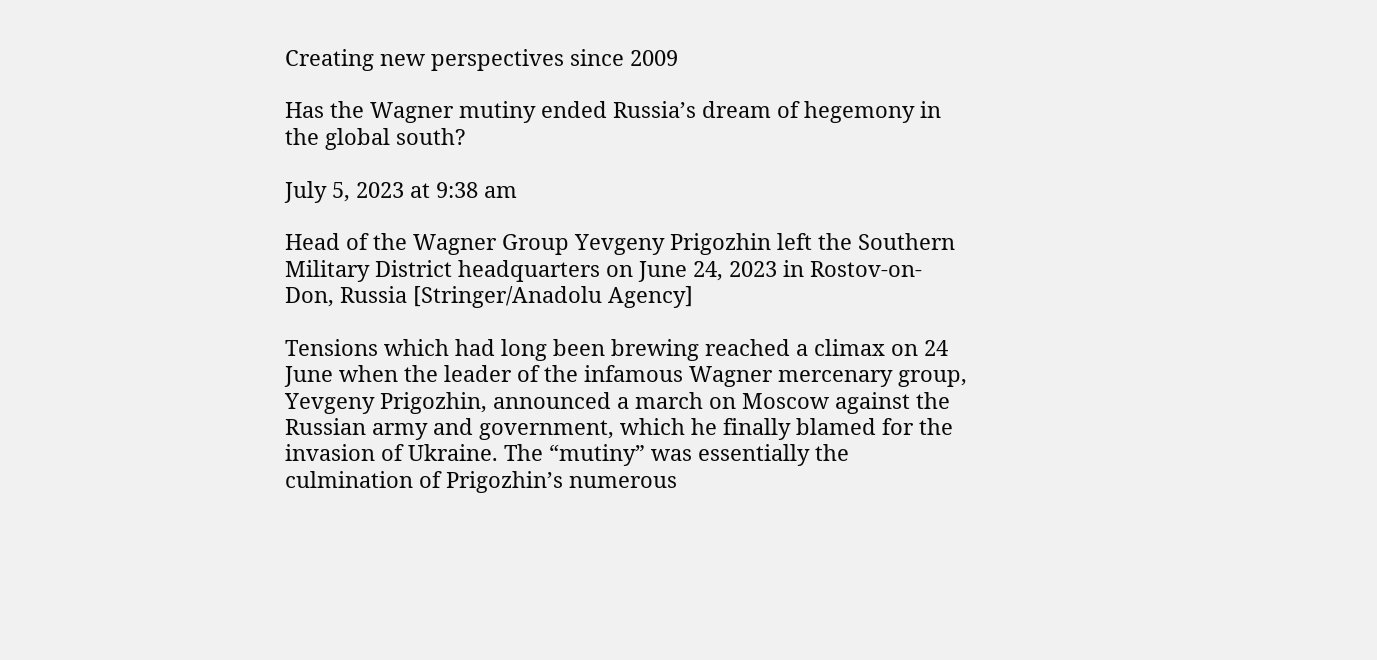Creating new perspectives since 2009

Has the Wagner mutiny ended Russia’s dream of hegemony in the global south?

July 5, 2023 at 9:38 am

Head of the Wagner Group Yevgeny Prigozhin left the Southern Military District headquarters on June 24, 2023 in Rostov-on-Don, Russia [Stringer/Anadolu Agency]

Tensions which had long been brewing reached a climax on 24 June when the leader of the infamous Wagner mercenary group, Yevgeny Prigozhin, announced a march on Moscow against the Russian army and government, which he finally blamed for the invasion of Ukraine. The “mutiny” was essentially the culmination of Prigozhin’s numerous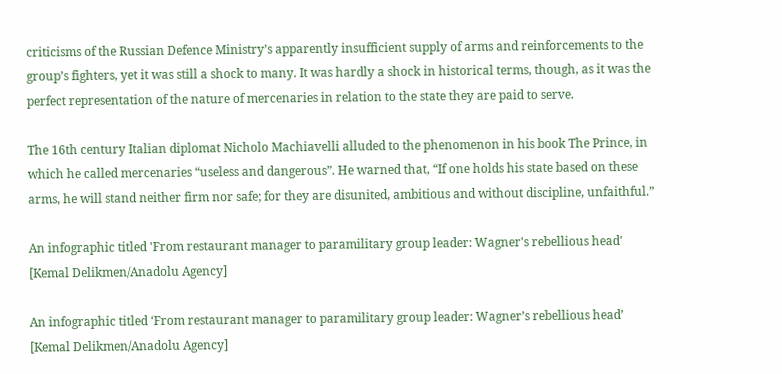criticisms of the Russian Defence Ministry’s apparently insufficient supply of arms and reinforcements to the group’s fighters, yet it was still a shock to many. It was hardly a shock in historical terms, though, as it was the perfect representation of the nature of mercenaries in relation to the state they are paid to serve.

The 16th century Italian diplomat Nicholo Machiavelli alluded to the phenomenon in his book The Prince, in which he called mercenaries “useless and dangerous”. He warned that, “If one holds his state based on these arms, he will stand neither firm nor safe; for they are disunited, ambitious and without discipline, unfaithful.”

An infographic titled 'From restaurant manager to paramilitary group leader: Wagner's rebellious head' [Kemal Delikmen/Anadolu Agency]

An infographic titled ‘From restaurant manager to paramilitary group leader: Wagner’s rebellious head’ [Kemal Delikmen/Anadolu Agency]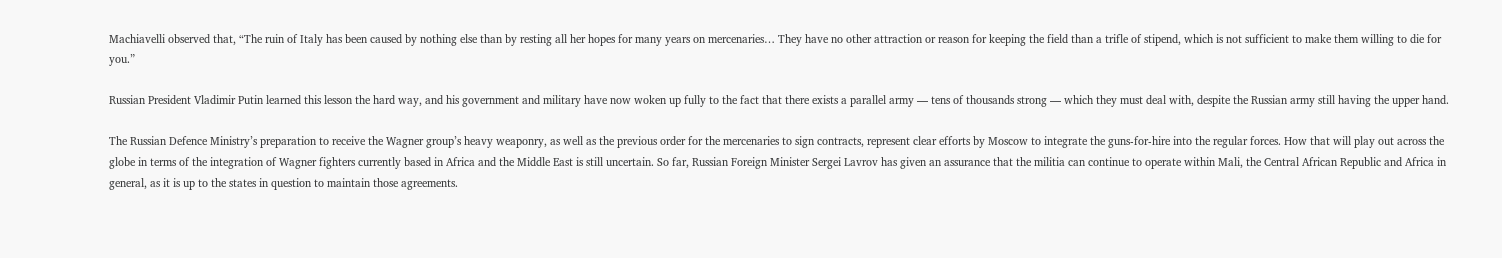Machiavelli observed that, “The ruin of Italy has been caused by nothing else than by resting all her hopes for many years on mercenaries… They have no other attraction or reason for keeping the field than a trifle of stipend, which is not sufficient to make them willing to die for you.”

Russian President Vladimir Putin learned this lesson the hard way, and his government and military have now woken up fully to the fact that there exists a parallel army — tens of thousands strong — which they must deal with, despite the Russian army still having the upper hand.

The Russian Defence Ministry’s preparation to receive the Wagner group’s heavy weaponry, as well as the previous order for the mercenaries to sign contracts, represent clear efforts by Moscow to integrate the guns-for-hire into the regular forces. How that will play out across the globe in terms of the integration of Wagner fighters currently based in Africa and the Middle East is still uncertain. So far, Russian Foreign Minister Sergei Lavrov has given an assurance that the militia can continue to operate within Mali, the Central African Republic and Africa in general, as it is up to the states in question to maintain those agreements.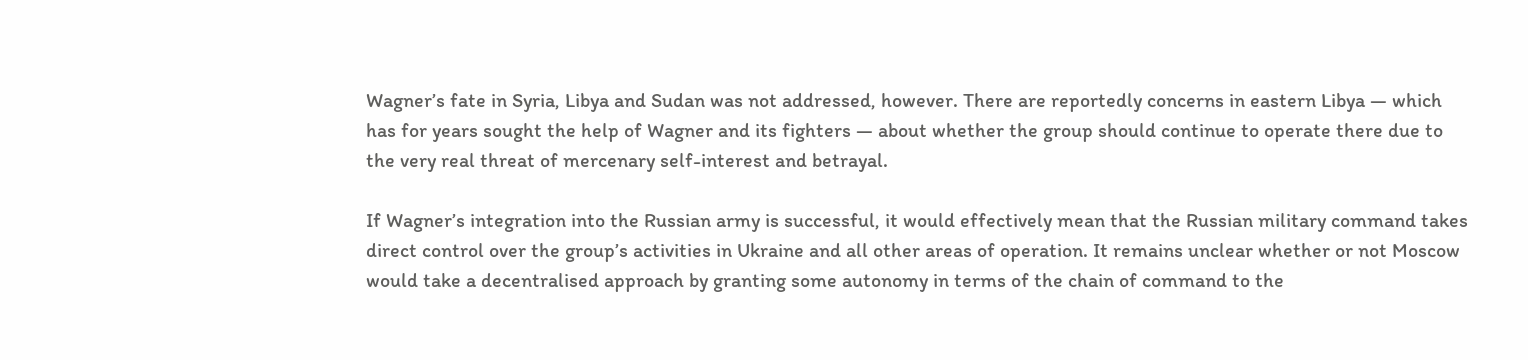Wagner’s fate in Syria, Libya and Sudan was not addressed, however. There are reportedly concerns in eastern Libya — which has for years sought the help of Wagner and its fighters — about whether the group should continue to operate there due to the very real threat of mercenary self-interest and betrayal.

If Wagner’s integration into the Russian army is successful, it would effectively mean that the Russian military command takes direct control over the group’s activities in Ukraine and all other areas of operation. It remains unclear whether or not Moscow would take a decentralised approach by granting some autonomy in terms of the chain of command to the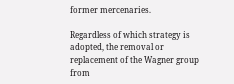former mercenaries.

Regardless of which strategy is adopted, the removal or replacement of the Wagner group from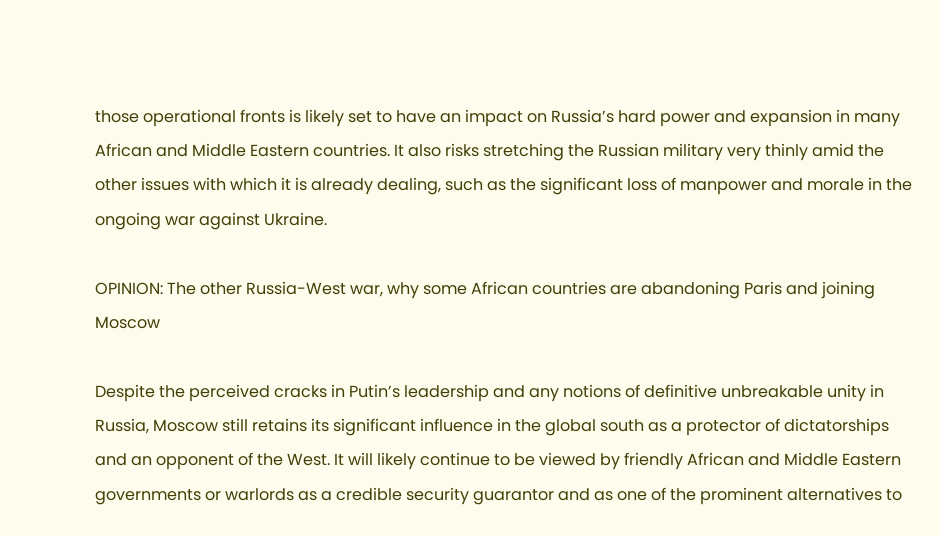those operational fronts is likely set to have an impact on Russia’s hard power and expansion in many African and Middle Eastern countries. It also risks stretching the Russian military very thinly amid the other issues with which it is already dealing, such as the significant loss of manpower and morale in the ongoing war against Ukraine.

OPINION: The other Russia-West war, why some African countries are abandoning Paris and joining Moscow

Despite the perceived cracks in Putin’s leadership and any notions of definitive unbreakable unity in Russia, Moscow still retains its significant influence in the global south as a protector of dictatorships and an opponent of the West. It will likely continue to be viewed by friendly African and Middle Eastern governments or warlords as a credible security guarantor and as one of the prominent alternatives to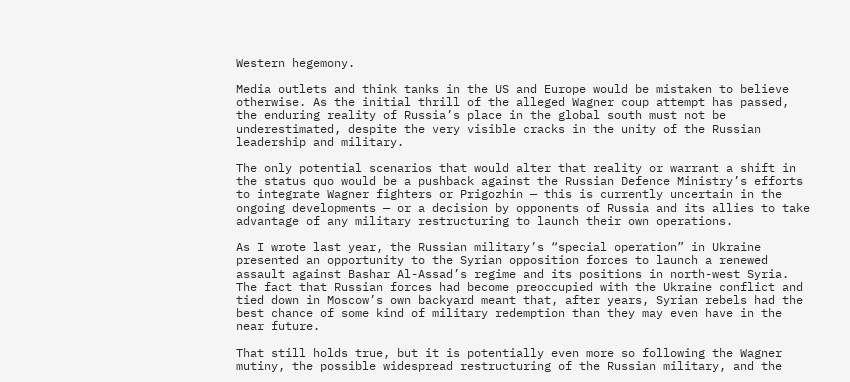Western hegemony.

Media outlets and think tanks in the US and Europe would be mistaken to believe otherwise. As the initial thrill of the alleged Wagner coup attempt has passed, the enduring reality of Russia’s place in the global south must not be underestimated, despite the very visible cracks in the unity of the Russian leadership and military.

The only potential scenarios that would alter that reality or warrant a shift in the status quo would be a pushback against the Russian Defence Ministry’s efforts to integrate Wagner fighters or Prigozhin — this is currently uncertain in the ongoing developments — or a decision by opponents of Russia and its allies to take advantage of any military restructuring to launch their own operations.

As I wrote last year, the Russian military’s “special operation” in Ukraine presented an opportunity to the Syrian opposition forces to launch a renewed assault against Bashar Al-Assad’s regime and its positions in north-west Syria. The fact that Russian forces had become preoccupied with the Ukraine conflict and tied down in Moscow’s own backyard meant that, after years, Syrian rebels had the best chance of some kind of military redemption than they may even have in the near future.

That still holds true, but it is potentially even more so following the Wagner mutiny, the possible widespread restructuring of the Russian military, and the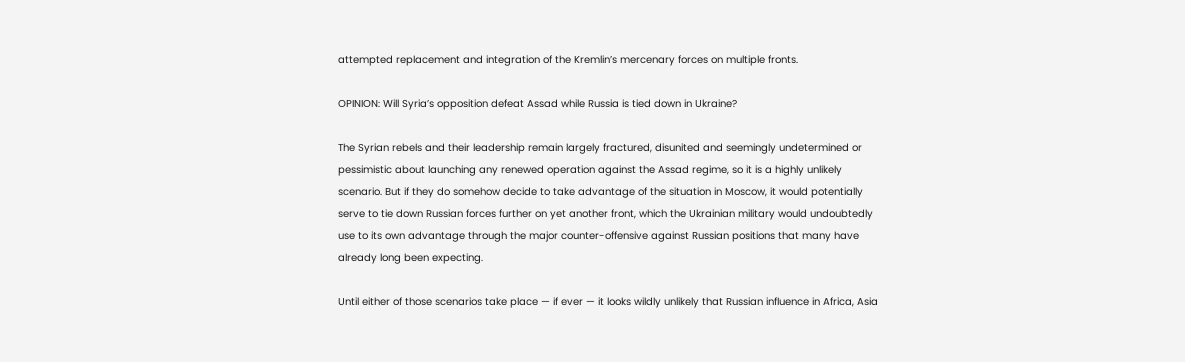attempted replacement and integration of the Kremlin’s mercenary forces on multiple fronts.

OPINION: Will Syria’s opposition defeat Assad while Russia is tied down in Ukraine?

The Syrian rebels and their leadership remain largely fractured, disunited and seemingly undetermined or pessimistic about launching any renewed operation against the Assad regime, so it is a highly unlikely scenario. But if they do somehow decide to take advantage of the situation in Moscow, it would potentially serve to tie down Russian forces further on yet another front, which the Ukrainian military would undoubtedly use to its own advantage through the major counter-offensive against Russian positions that many have already long been expecting.

Until either of those scenarios take place — if ever — it looks wildly unlikely that Russian influence in Africa, Asia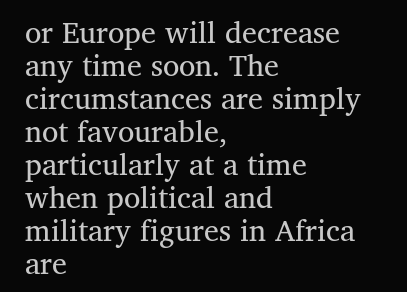or Europe will decrease any time soon. The circumstances are simply not favourable, particularly at a time when political and military figures in Africa are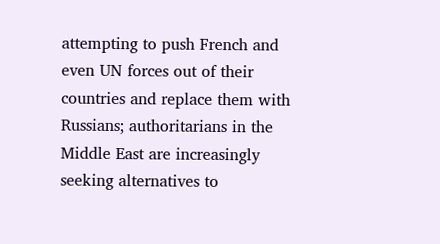attempting to push French and even UN forces out of their countries and replace them with Russians; authoritarians in the Middle East are increasingly seeking alternatives to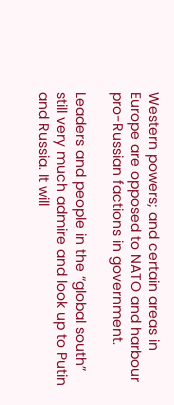Western powers; and certain areas in Europe are opposed to NATO and harbour pro-Russian factions in government.

Leaders and people in the “global south” still very much admire and look up to Putin and Russia. It will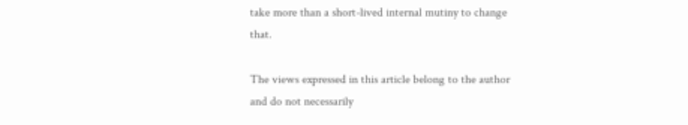take more than a short-lived internal mutiny to change that.

The views expressed in this article belong to the author and do not necessarily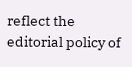reflect the editorial policy of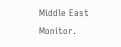Middle East Monitor.